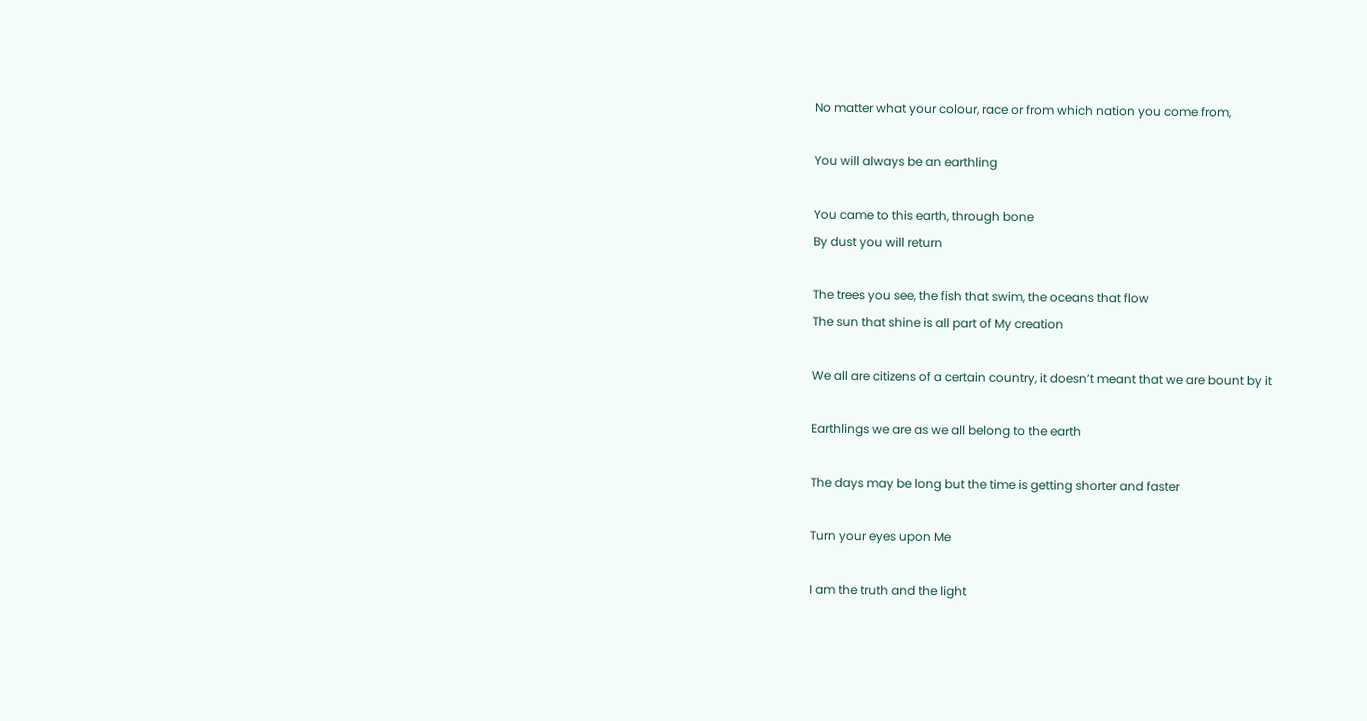No matter what your colour, race or from which nation you come from,

You will always be an earthling

You came to this earth, through bone
By dust you will return

The trees you see, the fish that swim, the oceans that flow
The sun that shine is all part of My creation

We all are citizens of a certain country, it doesn’t meant that we are bount by it

Earthlings we are as we all belong to the earth

The days may be long but the time is getting shorter and faster

Turn your eyes upon Me

I am the truth and the light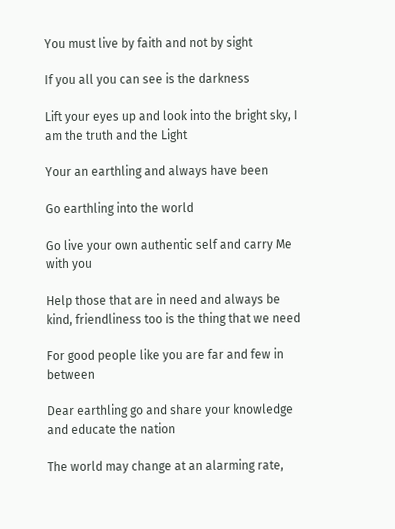You must live by faith and not by sight

If you all you can see is the darkness

Lift your eyes up and look into the bright sky, I am the truth and the Light

Your an earthling and always have been

Go earthling into the world

Go live your own authentic self and carry Me with you

Help those that are in need and always be kind, friendliness too is the thing that we need

For good people like you are far and few in between

Dear earthling go and share your knowledge and educate the nation

The world may change at an alarming rate,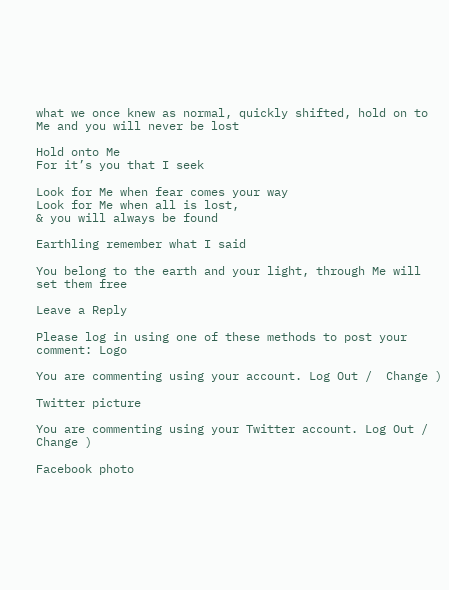what we once knew as normal, quickly shifted, hold on to Me and you will never be lost

Hold onto Me
For it’s you that I seek

Look for Me when fear comes your way
Look for Me when all is lost,
& you will always be found

Earthling remember what I said

You belong to the earth and your light, through Me will set them free

Leave a Reply

Please log in using one of these methods to post your comment: Logo

You are commenting using your account. Log Out /  Change )

Twitter picture

You are commenting using your Twitter account. Log Out /  Change )

Facebook photo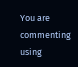You are commenting using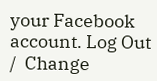your Facebook account. Log Out /  Change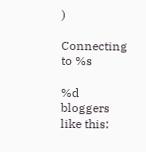)

Connecting to %s

%d bloggers like this: